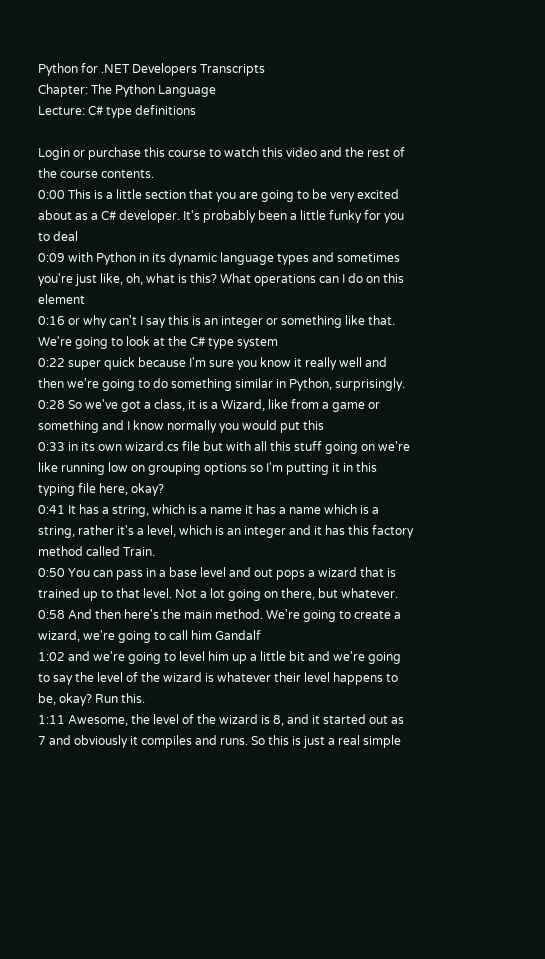Python for .NET Developers Transcripts
Chapter: The Python Language
Lecture: C# type definitions

Login or purchase this course to watch this video and the rest of the course contents.
0:00 This is a little section that you are going to be very excited about as a C# developer. It's probably been a little funky for you to deal
0:09 with Python in its dynamic language types and sometimes you're just like, oh, what is this? What operations can I do on this element
0:16 or why can't I say this is an integer or something like that. We're going to look at the C# type system
0:22 super quick because I'm sure you know it really well and then we're going to do something similar in Python, surprisingly.
0:28 So we've got a class, it is a Wizard, like from a game or something and I know normally you would put this
0:33 in its own wizard.cs file but with all this stuff going on we're like running low on grouping options so I'm putting it in this typing file here, okay?
0:41 It has a string, which is a name it has a name which is a string, rather it's a level, which is an integer and it has this factory method called Train.
0:50 You can pass in a base level and out pops a wizard that is trained up to that level. Not a lot going on there, but whatever.
0:58 And then here's the main method. We're going to create a wizard, we're going to call him Gandalf
1:02 and we're going to level him up a little bit and we're going to say the level of the wizard is whatever their level happens to be, okay? Run this.
1:11 Awesome, the level of the wizard is 8, and it started out as 7 and obviously it compiles and runs. So this is just a real simple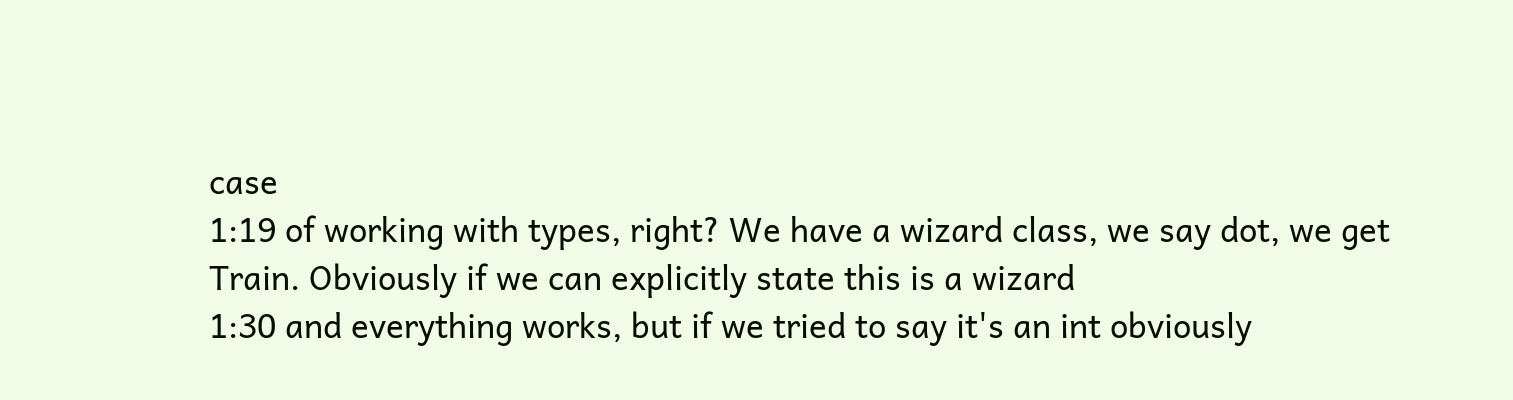case
1:19 of working with types, right? We have a wizard class, we say dot, we get Train. Obviously if we can explicitly state this is a wizard
1:30 and everything works, but if we tried to say it's an int obviously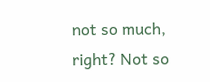not so much, right? Not so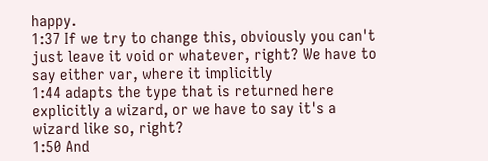happy.
1:37 If we try to change this, obviously you can't just leave it void or whatever, right? We have to say either var, where it implicitly
1:44 adapts the type that is returned here explicitly a wizard, or we have to say it's a wizard like so, right?
1:50 And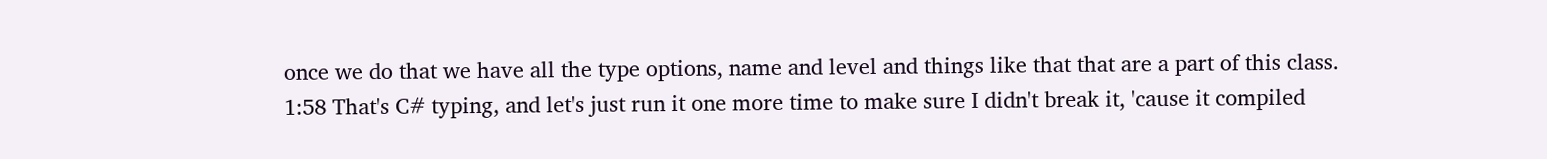once we do that we have all the type options, name and level and things like that that are a part of this class.
1:58 That's C# typing, and let's just run it one more time to make sure I didn't break it, 'cause it compiled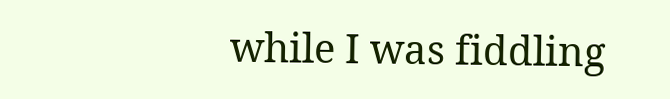while I was fiddling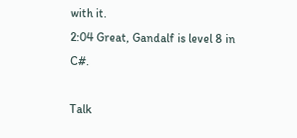with it.
2:04 Great, Gandalf is level 8 in C#.

Talk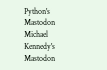Python's Mastodon Michael Kennedy's Mastodon